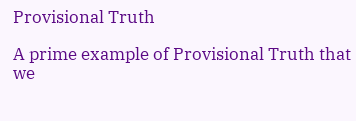Provisional Truth

A prime example of Provisional Truth that we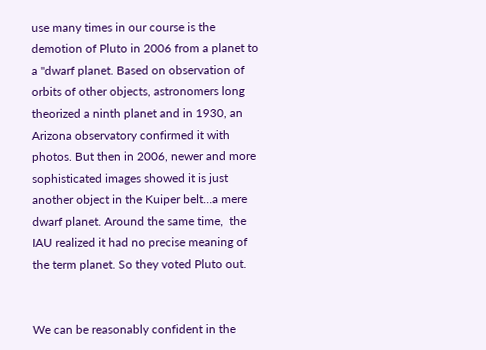use many times in our course is the demotion of Pluto in 2006 from a planet to a "dwarf planet. Based on observation of orbits of other objects, astronomers long theorized a ninth planet and in 1930, an Arizona observatory confirmed it with photos. But then in 2006, newer and more sophisticated images showed it is just another object in the Kuiper belt…a mere dwarf planet. Around the same time,  the IAU realized it had no precise meaning of the term planet. So they voted Pluto out.


We can be reasonably confident in the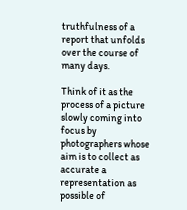truthfulness of a report that unfolds over the course of many days.

Think of it as the process of a picture slowly coming into focus by photographers whose aim is to collect as accurate a representation as possible of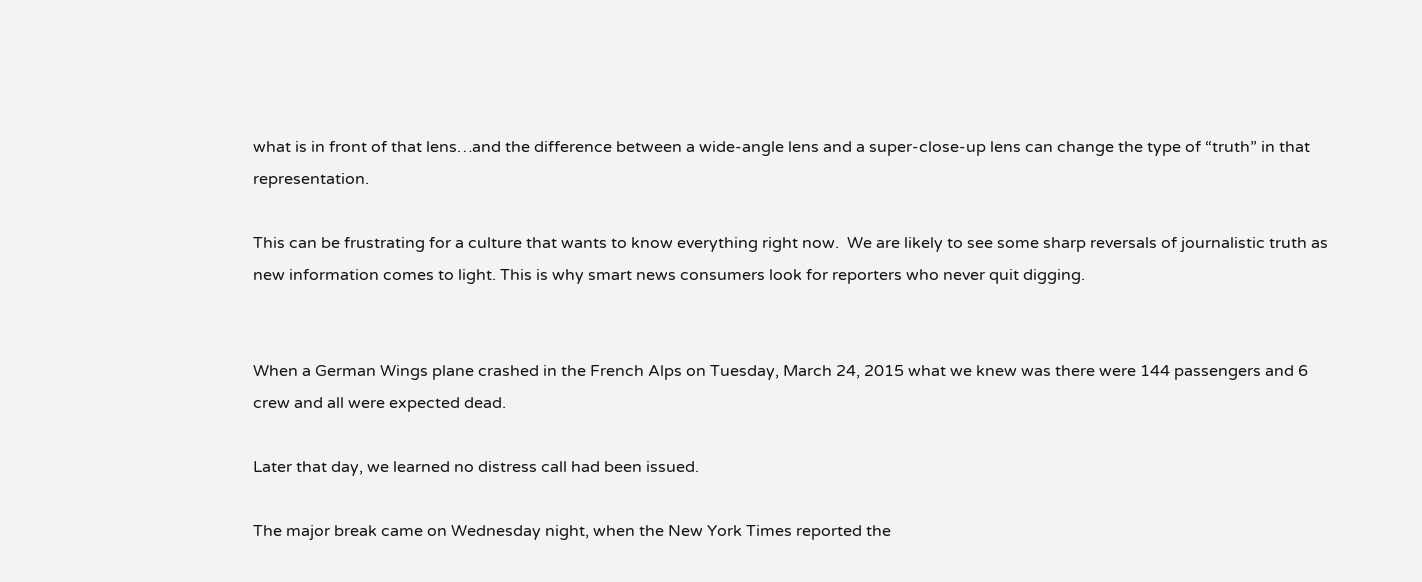what is in front of that lens…and the difference between a wide-angle lens and a super-close-up lens can change the type of “truth” in that representation.

This can be frustrating for a culture that wants to know everything right now.  We are likely to see some sharp reversals of journalistic truth as new information comes to light. This is why smart news consumers look for reporters who never quit digging.


When a German Wings plane crashed in the French Alps on Tuesday, March 24, 2015 what we knew was there were 144 passengers and 6 crew and all were expected dead.

Later that day, we learned no distress call had been issued.

The major break came on Wednesday night, when the New York Times reported the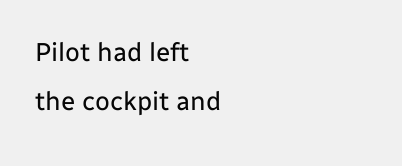Pilot had left the cockpit and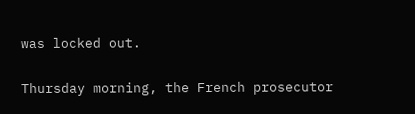was locked out.

Thursday morning, the French prosecutor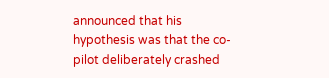announced that his hypothesis was that the co-pilot deliberately crashed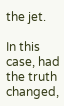the jet.

In this case, had the truth changed,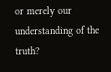or merely our understanding of the truth?